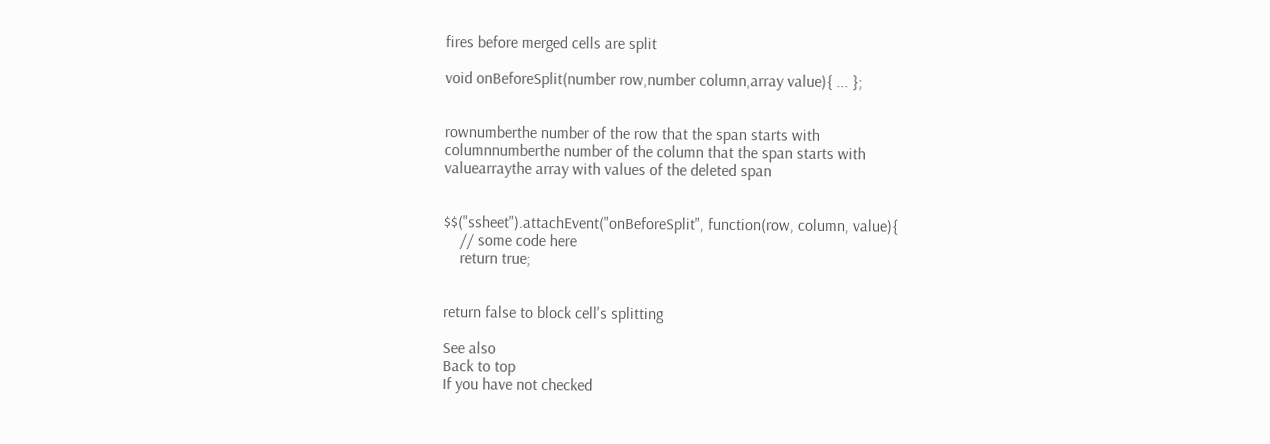fires before merged cells are split

void onBeforeSplit(number row,number column,array value){ ... };


rownumberthe number of the row that the span starts with
columnnumberthe number of the column that the span starts with
valuearraythe array with values of the deleted span


$$("ssheet").attachEvent("onBeforeSplit", function(row, column, value){
    // some code here
    return true;


return false to block cell's splitting

See also
Back to top
If you have not checked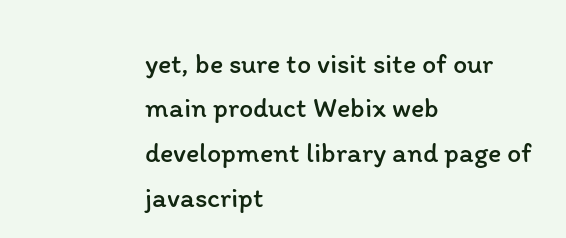yet, be sure to visit site of our main product Webix web development library and page of javascript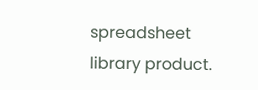spreadsheet library product.